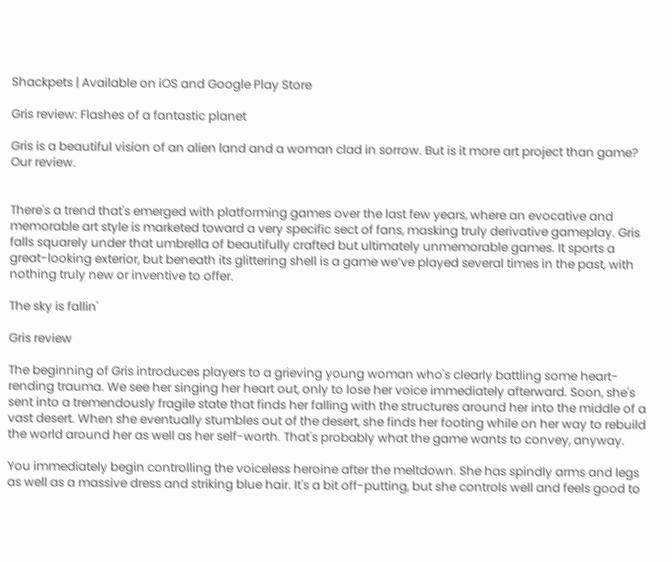Shackpets | Available on iOS and Google Play Store

Gris review: Flashes of a fantastic planet

Gris is a beautiful vision of an alien land and a woman clad in sorrow. But is it more art project than game? Our review.


There's a trend that's emerged with platforming games over the last few years, where an evocative and memorable art style is marketed toward a very specific sect of fans, masking truly derivative gameplay. Gris falls squarely under that umbrella of beautifully crafted but ultimately unmemorable games. It sports a great-looking exterior, but beneath its glittering shell is a game we’ve played several times in the past, with nothing truly new or inventive to offer.

The sky is fallin'

Gris review

The beginning of Gris introduces players to a grieving young woman who's clearly battling some heart-rending trauma. We see her singing her heart out, only to lose her voice immediately afterward. Soon, she's sent into a tremendously fragile state that finds her falling with the structures around her into the middle of a vast desert. When she eventually stumbles out of the desert, she finds her footing while on her way to rebuild the world around her as well as her self-worth. That's probably what the game wants to convey, anyway.

You immediately begin controlling the voiceless heroine after the meltdown. She has spindly arms and legs as well as a massive dress and striking blue hair. It's a bit off-putting, but she controls well and feels good to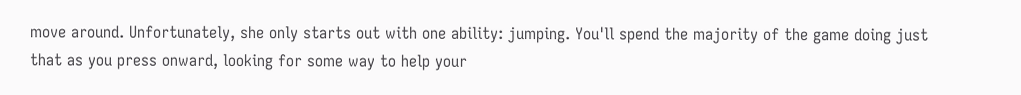move around. Unfortunately, she only starts out with one ability: jumping. You'll spend the majority of the game doing just that as you press onward, looking for some way to help your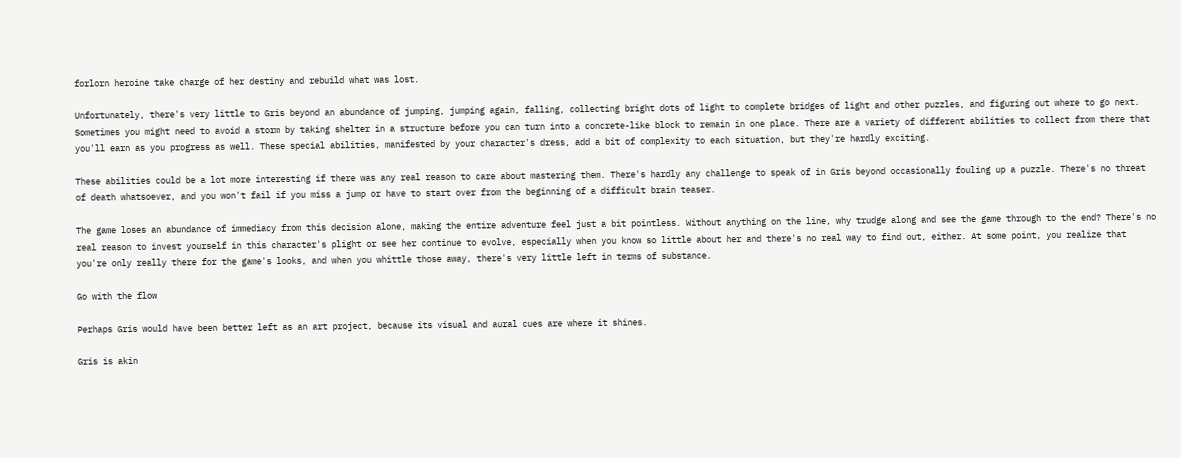forlorn heroine take charge of her destiny and rebuild what was lost.

Unfortunately, there's very little to Gris beyond an abundance of jumping, jumping again, falling, collecting bright dots of light to complete bridges of light and other puzzles, and figuring out where to go next. Sometimes you might need to avoid a storm by taking shelter in a structure before you can turn into a concrete-like block to remain in one place. There are a variety of different abilities to collect from there that you'll earn as you progress as well. These special abilities, manifested by your character's dress, add a bit of complexity to each situation, but they're hardly exciting.

These abilities could be a lot more interesting if there was any real reason to care about mastering them. There's hardly any challenge to speak of in Gris beyond occasionally fouling up a puzzle. There's no threat of death whatsoever, and you won't fail if you miss a jump or have to start over from the beginning of a difficult brain teaser.

The game loses an abundance of immediacy from this decision alone, making the entire adventure feel just a bit pointless. Without anything on the line, why trudge along and see the game through to the end? There's no real reason to invest yourself in this character's plight or see her continue to evolve, especially when you know so little about her and there's no real way to find out, either. At some point, you realize that you're only really there for the game's looks, and when you whittle those away, there's very little left in terms of substance.

Go with the flow

Perhaps Gris would have been better left as an art project, because its visual and aural cues are where it shines.

Gris is akin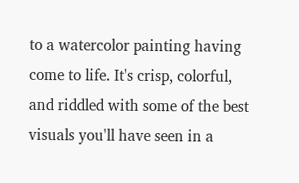to a watercolor painting having come to life. It's crisp, colorful, and riddled with some of the best visuals you'll have seen in a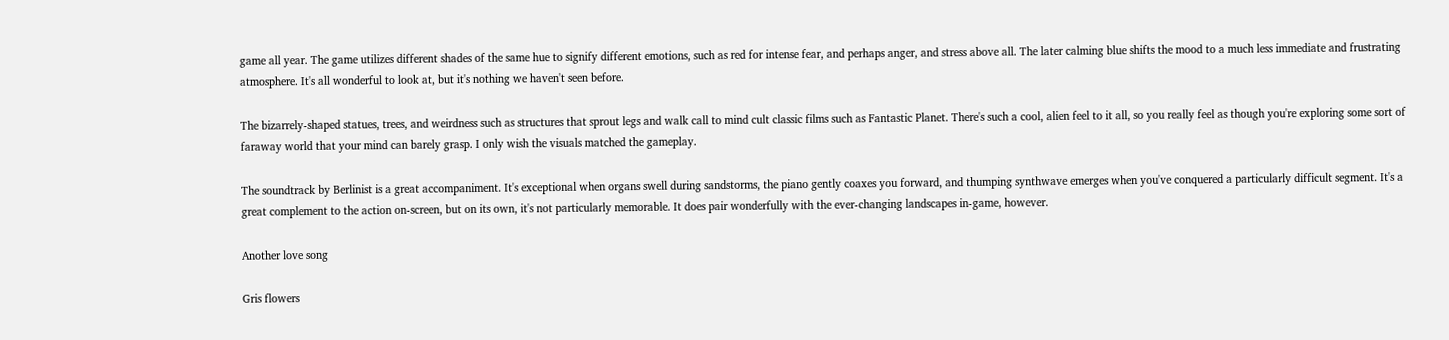game all year. The game utilizes different shades of the same hue to signify different emotions, such as red for intense fear, and perhaps anger, and stress above all. The later calming blue shifts the mood to a much less immediate and frustrating atmosphere. It's all wonderful to look at, but it's nothing we haven't seen before.

The bizarrely-shaped statues, trees, and weirdness such as structures that sprout legs and walk call to mind cult classic films such as Fantastic Planet. There's such a cool, alien feel to it all, so you really feel as though you're exploring some sort of faraway world that your mind can barely grasp. I only wish the visuals matched the gameplay.

The soundtrack by Berlinist is a great accompaniment. It's exceptional when organs swell during sandstorms, the piano gently coaxes you forward, and thumping synthwave emerges when you've conquered a particularly difficult segment. It's a great complement to the action on-screen, but on its own, it's not particularly memorable. It does pair wonderfully with the ever-changing landscapes in-game, however.

Another love song

Gris flowers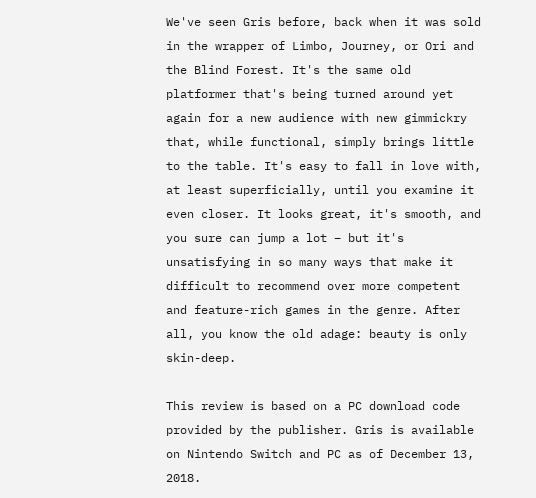We've seen Gris before, back when it was sold in the wrapper of Limbo, Journey, or Ori and the Blind Forest. It's the same old platformer that's being turned around yet again for a new audience with new gimmickry that, while functional, simply brings little to the table. It's easy to fall in love with, at least superficially, until you examine it even closer. It looks great, it's smooth, and you sure can jump a lot – but it's unsatisfying in so many ways that make it difficult to recommend over more competent and feature-rich games in the genre. After all, you know the old adage: beauty is only skin-deep.

This review is based on a PC download code provided by the publisher. Gris is available on Nintendo Switch and PC as of December 13, 2018.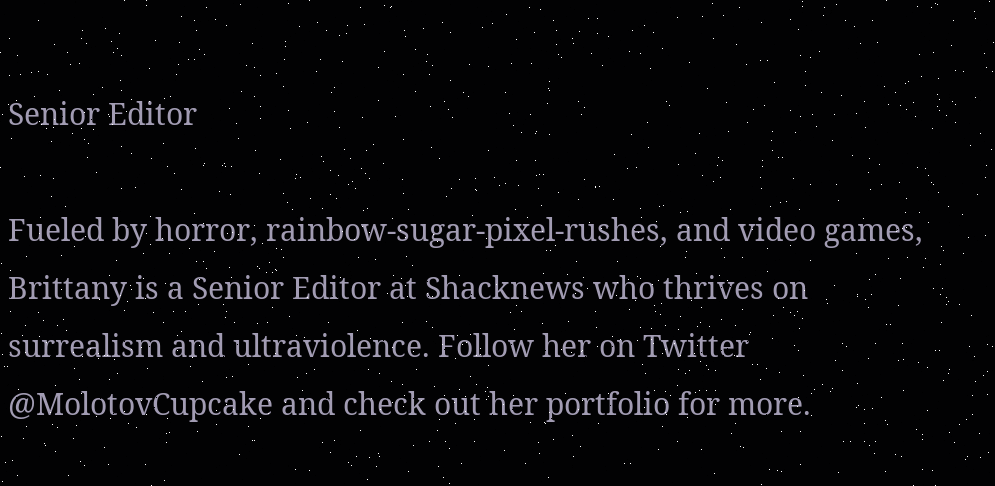Senior Editor

Fueled by horror, rainbow-sugar-pixel-rushes, and video games, Brittany is a Senior Editor at Shacknews who thrives on surrealism and ultraviolence. Follow her on Twitter @MolotovCupcake and check out her portfolio for more.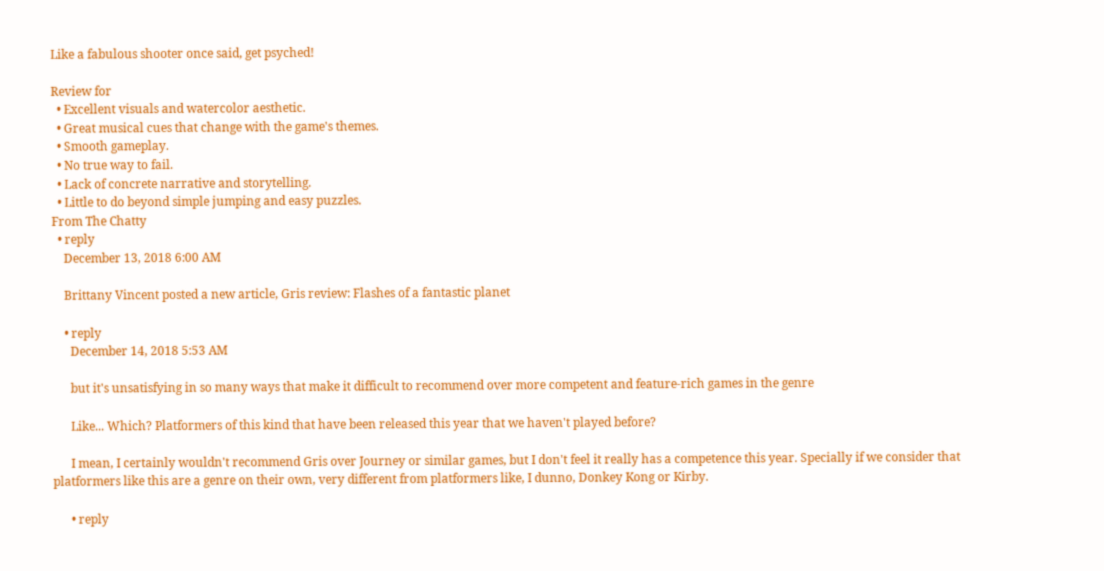Like a fabulous shooter once said, get psyched!

Review for
  • Excellent visuals and watercolor aesthetic.
  • Great musical cues that change with the game's themes.
  • Smooth gameplay.
  • No true way to fail.
  • Lack of concrete narrative and storytelling.
  • Little to do beyond simple jumping and easy puzzles.
From The Chatty
  • reply
    December 13, 2018 6:00 AM

    Brittany Vincent posted a new article, Gris review: Flashes of a fantastic planet

    • reply
      December 14, 2018 5:53 AM

      but it's unsatisfying in so many ways that make it difficult to recommend over more competent and feature-rich games in the genre

      Like... Which? Platformers of this kind that have been released this year that we haven't played before?

      I mean, I certainly wouldn't recommend Gris over Journey or similar games, but I don't feel it really has a competence this year. Specially if we consider that platformers like this are a genre on their own, very different from platformers like, I dunno, Donkey Kong or Kirby.

      • reply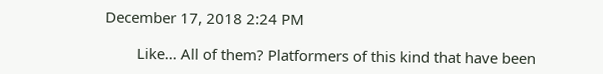December 17, 2018 2:24 PM

        Like... All of them? Platformers of this kind that have been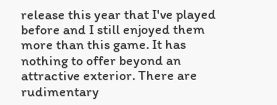release this year that I've played before and I still enjoyed them more than this game. It has nothing to offer beyond an attractive exterior. There are rudimentary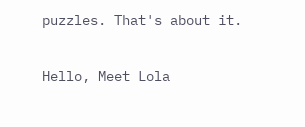puzzles. That's about it.

Hello, Meet Lola